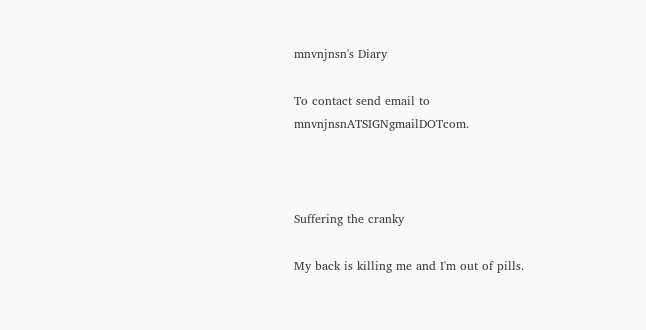mnvnjnsn's Diary

To contact send email to mnvnjnsnATSIGNgmailDOTcom.



Suffering the cranky

My back is killing me and I'm out of pills.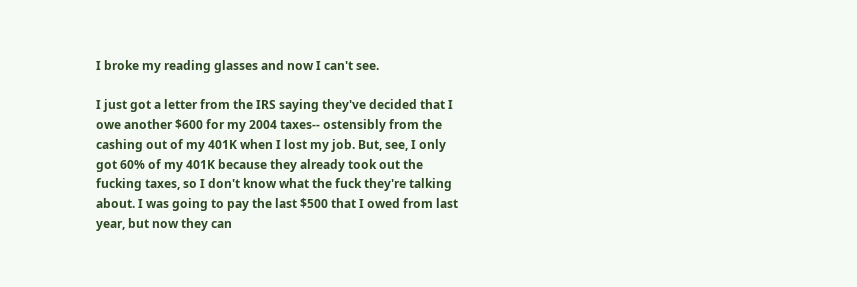I broke my reading glasses and now I can't see.

I just got a letter from the IRS saying they've decided that I owe another $600 for my 2004 taxes-- ostensibly from the cashing out of my 401K when I lost my job. But, see, I only got 60% of my 401K because they already took out the fucking taxes, so I don't know what the fuck they're talking about. I was going to pay the last $500 that I owed from last year, but now they can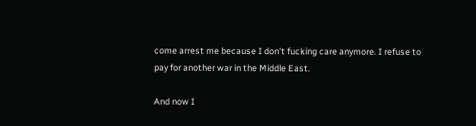come arrest me because I don't fucking care anymore. I refuse to pay for another war in the Middle East.

And now I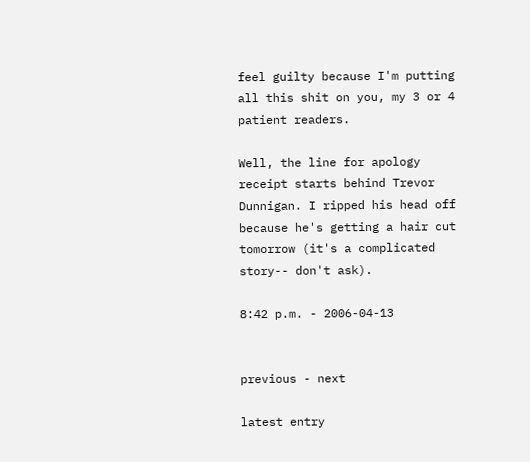feel guilty because I'm putting all this shit on you, my 3 or 4 patient readers.

Well, the line for apology receipt starts behind Trevor Dunnigan. I ripped his head off because he's getting a hair cut tomorrow (it's a complicated story-- don't ask).

8:42 p.m. - 2006-04-13


previous - next

latest entry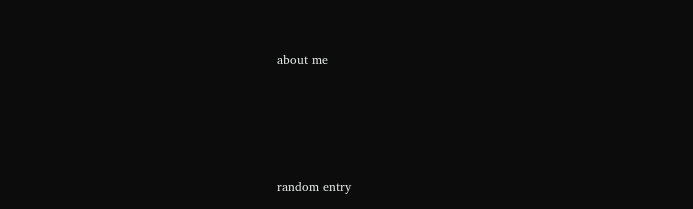about me





random entry